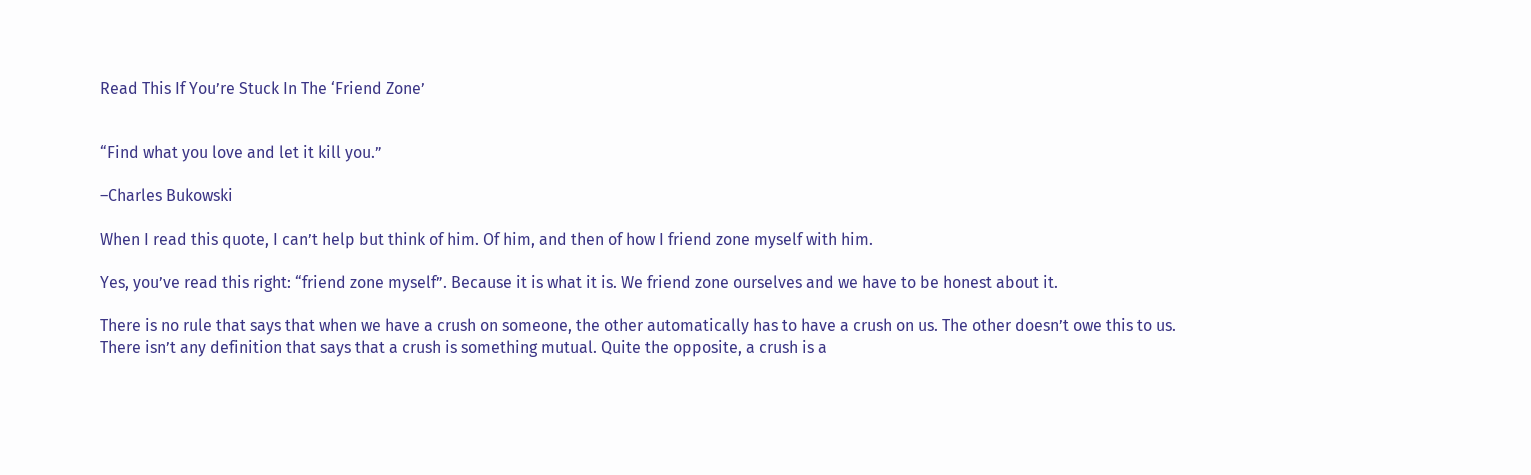Read This If You’re Stuck In The ‘Friend Zone’


“Find what you love and let it kill you.”

–Charles Bukowski

When I read this quote, I can’t help but think of him. Of him, and then of how I friend zone myself with him.

Yes, you’ve read this right: “friend zone myself”. Because it is what it is. We friend zone ourselves and we have to be honest about it.

There is no rule that says that when we have a crush on someone, the other automatically has to have a crush on us. The other doesn’t owe this to us. There isn’t any definition that says that a crush is something mutual. Quite the opposite, a crush is a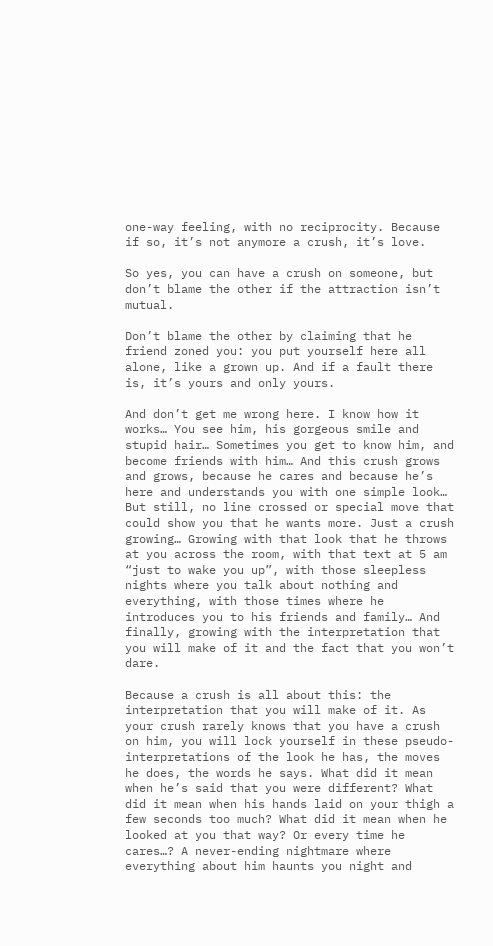one-way feeling, with no reciprocity. Because if so, it’s not anymore a crush, it’s love.

So yes, you can have a crush on someone, but don’t blame the other if the attraction isn’t mutual.

Don’t blame the other by claiming that he friend zoned you: you put yourself here all alone, like a grown up. And if a fault there is, it’s yours and only yours.

And don’t get me wrong here. I know how it works… You see him, his gorgeous smile and stupid hair… Sometimes you get to know him, and become friends with him… And this crush grows and grows, because he cares and because he’s here and understands you with one simple look… But still, no line crossed or special move that could show you that he wants more. Just a crush growing… Growing with that look that he throws at you across the room, with that text at 5 am “just to wake you up”, with those sleepless nights where you talk about nothing and everything, with those times where he introduces you to his friends and family… And finally, growing with the interpretation that you will make of it and the fact that you won’t dare.

Because a crush is all about this: the interpretation that you will make of it. As your crush rarely knows that you have a crush on him, you will lock yourself in these pseudo-interpretations of the look he has, the moves he does, the words he says. What did it mean when he’s said that you were different? What did it mean when his hands laid on your thigh a few seconds too much? What did it mean when he looked at you that way? Or every time he cares…? A never-ending nightmare where everything about him haunts you night and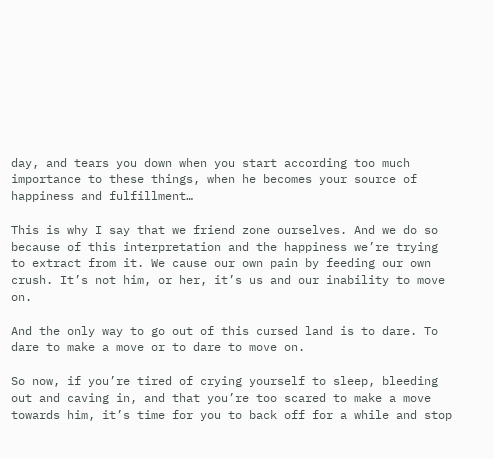day, and tears you down when you start according too much importance to these things, when he becomes your source of happiness and fulfillment…

This is why I say that we friend zone ourselves. And we do so because of this interpretation and the happiness we’re trying to extract from it. We cause our own pain by feeding our own crush. It’s not him, or her, it’s us and our inability to move on.

And the only way to go out of this cursed land is to dare. To dare to make a move or to dare to move on.

So now, if you’re tired of crying yourself to sleep, bleeding out and caving in, and that you’re too scared to make a move towards him, it’s time for you to back off for a while and stop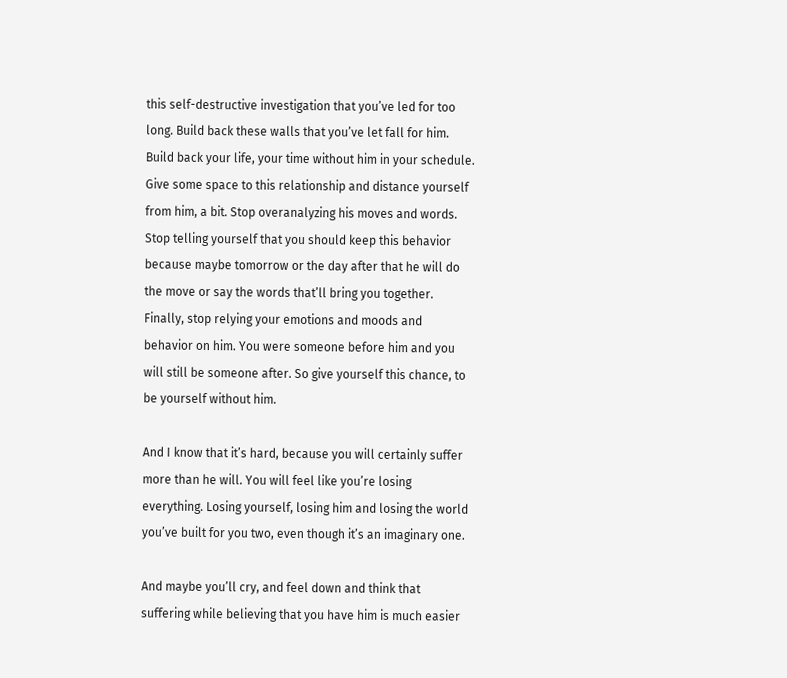this self-destructive investigation that you’ve led for too long. Build back these walls that you’ve let fall for him. Build back your life, your time without him in your schedule. Give some space to this relationship and distance yourself from him, a bit. Stop overanalyzing his moves and words. Stop telling yourself that you should keep this behavior because maybe tomorrow or the day after that he will do the move or say the words that’ll bring you together. Finally, stop relying your emotions and moods and behavior on him. You were someone before him and you will still be someone after. So give yourself this chance, to be yourself without him.

And I know that it’s hard, because you will certainly suffer more than he will. You will feel like you’re losing everything. Losing yourself, losing him and losing the world you’ve built for you two, even though it’s an imaginary one.

And maybe you’ll cry, and feel down and think that suffering while believing that you have him is much easier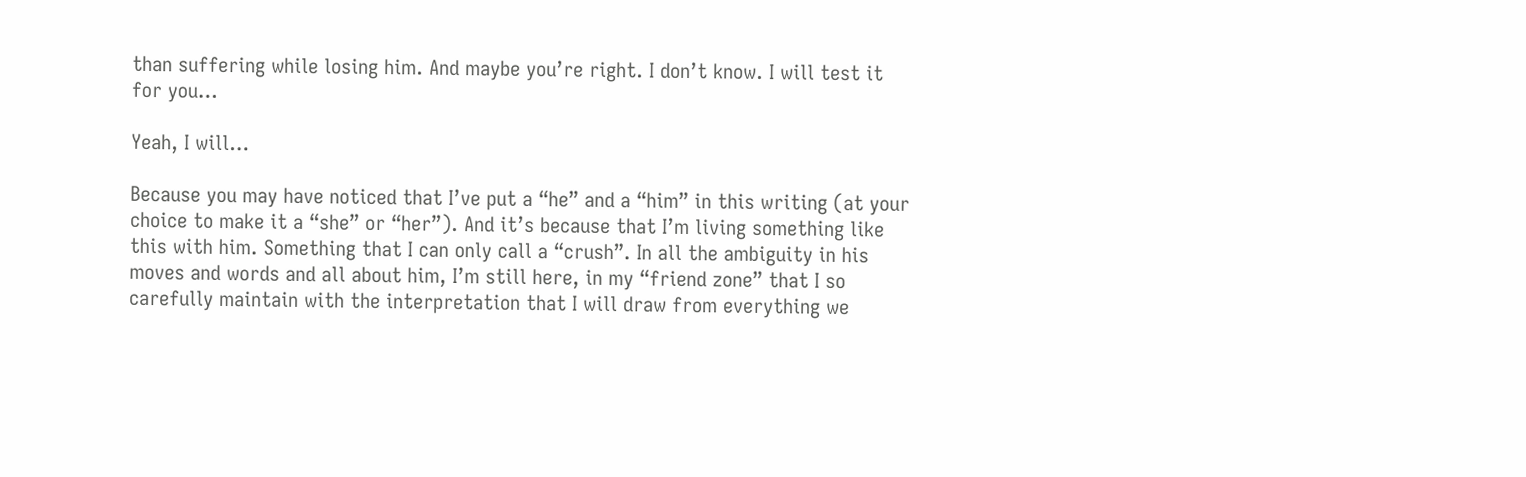than suffering while losing him. And maybe you’re right. I don’t know. I will test it for you…

Yeah, I will…

Because you may have noticed that I’ve put a “he” and a “him” in this writing (at your choice to make it a “she” or “her”). And it’s because that I’m living something like this with him. Something that I can only call a “crush”. In all the ambiguity in his moves and words and all about him, I’m still here, in my “friend zone” that I so carefully maintain with the interpretation that I will draw from everything we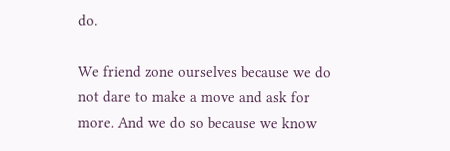do.

We friend zone ourselves because we do not dare to make a move and ask for more. And we do so because we know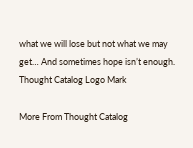what we will lose but not what we may get… And sometimes hope isn’t enough. Thought Catalog Logo Mark

More From Thought Catalog